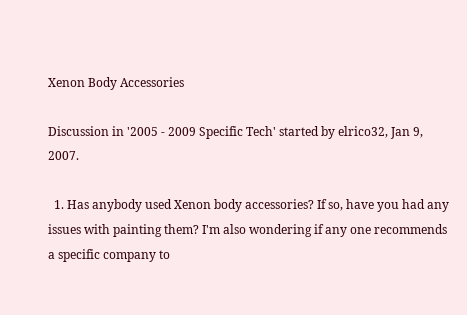Xenon Body Accessories

Discussion in '2005 - 2009 Specific Tech' started by elrico32, Jan 9, 2007.

  1. Has anybody used Xenon body accessories? If so, have you had any issues with painting them? I'm also wondering if any one recommends a specific company to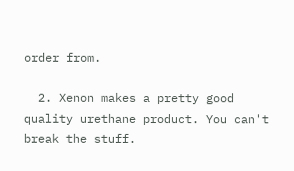order from.

  2. Xenon makes a pretty good quality urethane product. You can't break the stuff.